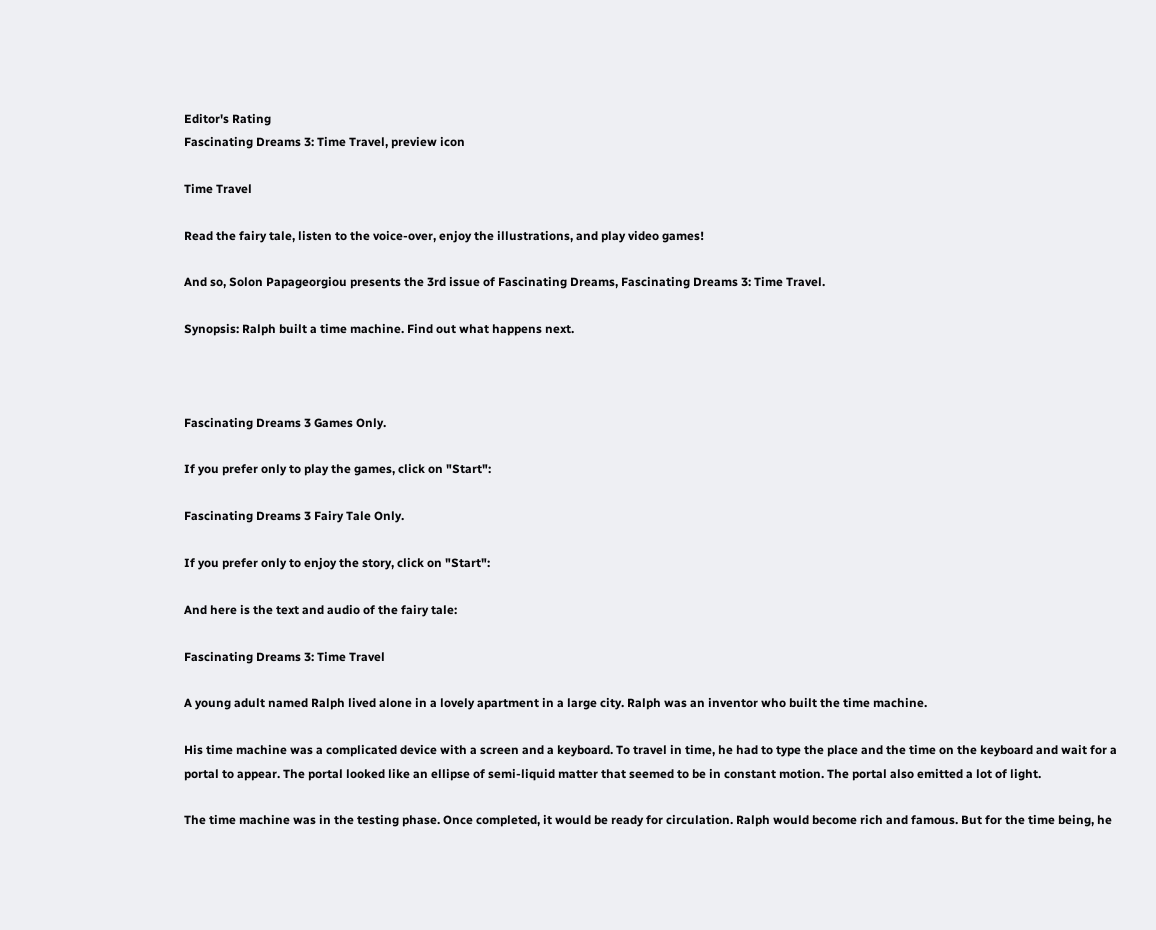Editor's Rating
Fascinating Dreams 3: Time Travel, preview icon

Time Travel

Read the fairy tale, listen to the voice-over, enjoy the illustrations, and play video games!

And so, Solon Papageorgiou presents the 3rd issue of Fascinating Dreams, Fascinating Dreams 3: Time Travel.

Synopsis: Ralph built a time machine. Find out what happens next.



Fascinating Dreams 3 Games Only.

If you prefer only to play the games, click on "Start":

Fascinating Dreams 3 Fairy Tale Only.

If you prefer only to enjoy the story, click on "Start":

And here is the text and audio of the fairy tale:

Fascinating Dreams 3: Time Travel

A young adult named Ralph lived alone in a lovely apartment in a large city. Ralph was an inventor who built the time machine.

His time machine was a complicated device with a screen and a keyboard. To travel in time, he had to type the place and the time on the keyboard and wait for a portal to appear. The portal looked like an ellipse of semi-liquid matter that seemed to be in constant motion. The portal also emitted a lot of light.

The time machine was in the testing phase. Once completed, it would be ready for circulation. Ralph would become rich and famous. But for the time being, he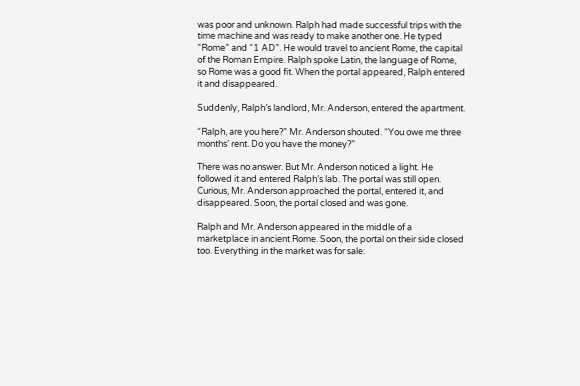was poor and unknown. Ralph had made successful trips with the time machine and was ready to make another one. He typed “Rome” and “1 AD”. He would travel to ancient Rome, the capital of the Roman Empire. Ralph spoke Latin, the language of Rome, so Rome was a good fit. When the portal appeared, Ralph entered it and disappeared.

Suddenly, Ralph’s landlord, Mr. Anderson, entered the apartment.

“Ralph, are you here?” Mr. Anderson shouted. “You owe me three months’ rent. Do you have the money?”

There was no answer. But Mr. Anderson noticed a light. He followed it and entered Ralph’s lab. The portal was still open. Curious, Mr. Anderson approached the portal, entered it, and disappeared. Soon, the portal closed and was gone.

Ralph and Mr. Anderson appeared in the middle of a marketplace in ancient Rome. Soon, the portal on their side closed too. Everything in the market was for sale: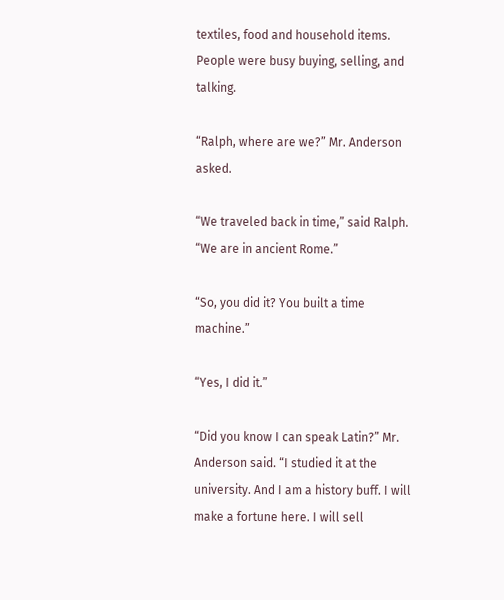textiles, food and household items. People were busy buying, selling, and talking.

“Ralph, where are we?” Mr. Anderson asked.

“We traveled back in time,” said Ralph. “We are in ancient Rome.”

“So, you did it? You built a time machine.”

“Yes, I did it.”

“Did you know I can speak Latin?” Mr. Anderson said. “I studied it at the university. And I am a history buff. I will make a fortune here. I will sell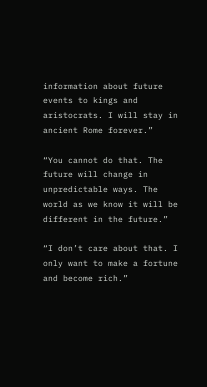information about future events to kings and aristocrats. I will stay in ancient Rome forever.”

“You cannot do that. The future will change in unpredictable ways. The world as we know it will be different in the future.”

“I don’t care about that. I only want to make a fortune and become rich.”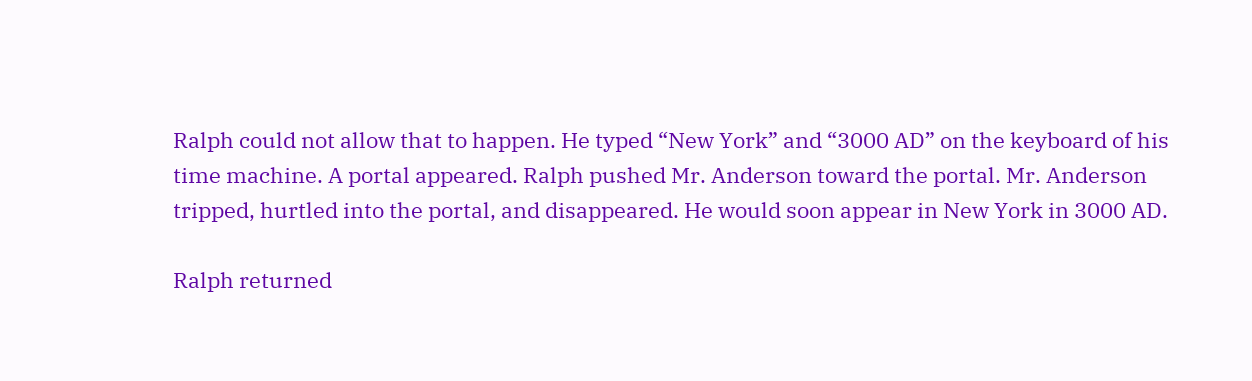Ralph could not allow that to happen. He typed “New York” and “3000 AD” on the keyboard of his time machine. A portal appeared. Ralph pushed Mr. Anderson toward the portal. Mr. Anderson tripped, hurtled into the portal, and disappeared. He would soon appear in New York in 3000 AD.

Ralph returned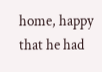home, happy that he had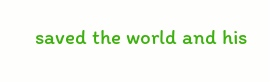saved the world and his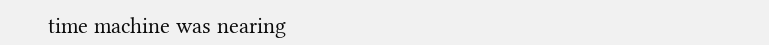time machine was nearing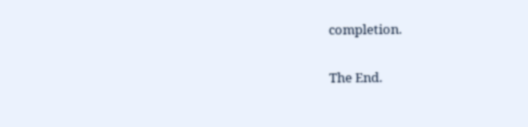completion.

The End.